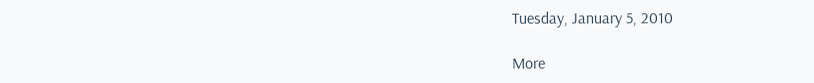Tuesday, January 5, 2010

More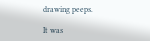drawing peeps.

It was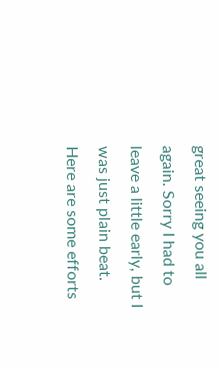great seeing you all again. Sorry I had to leave a little early, but I was just plain beat. Here are some efforts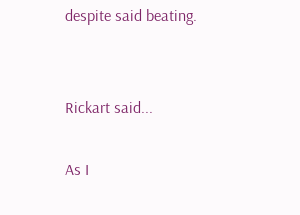despite said beating.


Rickart said...

As I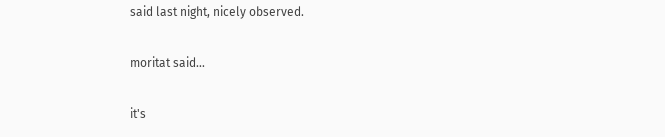said last night, nicely observed.

moritat said...

it's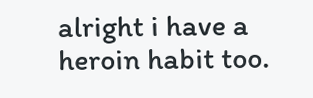alright i have a heroin habit too.